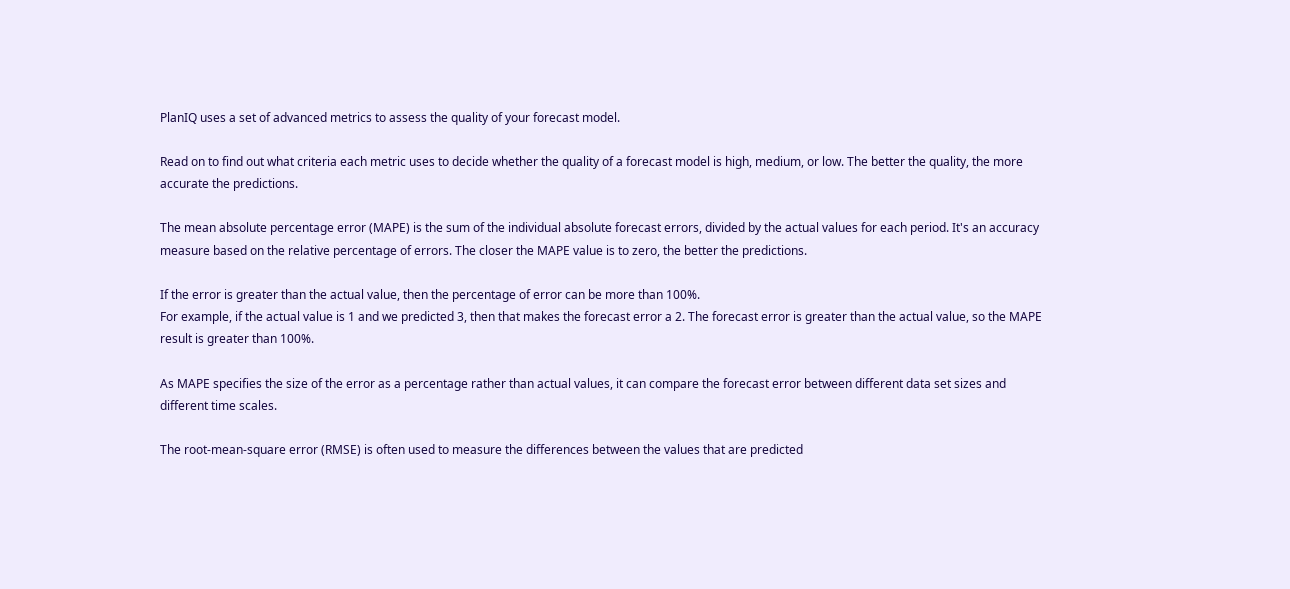PlanIQ uses a set of advanced metrics to assess the quality of your forecast model.

Read on to find out what criteria each metric uses to decide whether the quality of a forecast model is high, medium, or low. The better the quality, the more accurate the predictions.

The mean absolute percentage error (MAPE) is the sum of the individual absolute forecast errors, divided by the actual values for each period. It's an accuracy measure based on the relative percentage of errors. The closer the MAPE value is to zero, the better the predictions.

If the error is greater than the actual value, then the percentage of error can be more than 100%.
For example, if the actual value is 1 and we predicted 3, then that makes the forecast error a 2. The forecast error is greater than the actual value, so the MAPE result is greater than 100%.

As MAPE specifies the size of the error as a percentage rather than actual values, it can compare the forecast error between different data set sizes and different time scales.

The root-mean-square error (RMSE) is often used to measure the differences between the values that are predicted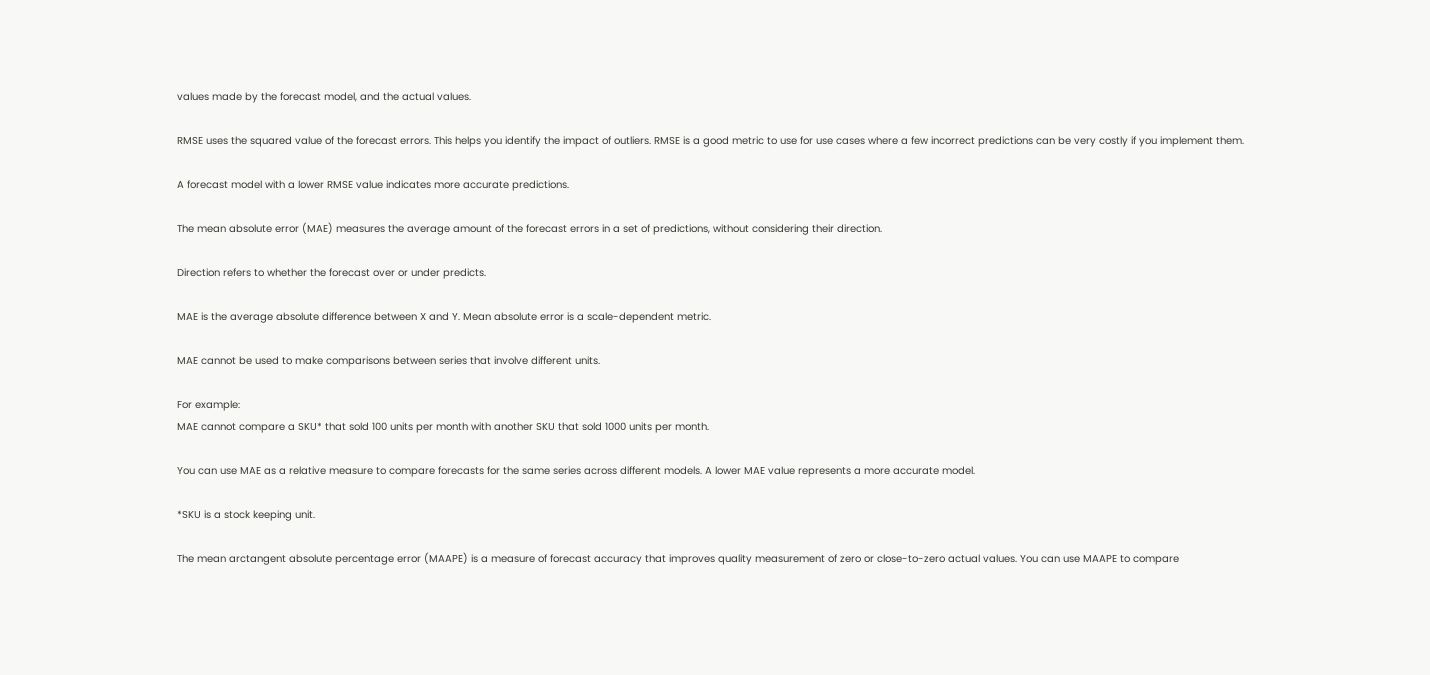values made by the forecast model, and the actual values.

RMSE uses the squared value of the forecast errors. This helps you identify the impact of outliers. RMSE is a good metric to use for use cases where a few incorrect predictions can be very costly if you implement them.

A forecast model with a lower RMSE value indicates more accurate predictions.

The mean absolute error (MAE) measures the average amount of the forecast errors in a set of predictions, without considering their direction.

Direction refers to whether the forecast over or under predicts.

MAE is the average absolute difference between X and Y. Mean absolute error is a scale-dependent metric.

MAE cannot be used to make comparisons between series that involve different units.

For example:
MAE cannot compare a SKU* that sold 100 units per month with another SKU that sold 1000 units per month.

You can use MAE as a relative measure to compare forecasts for the same series across different models. A lower MAE value represents a more accurate model.

*SKU is a stock keeping unit.

The mean arctangent absolute percentage error (MAAPE) is a measure of forecast accuracy that improves quality measurement of zero or close-to-zero actual values. You can use MAAPE to compare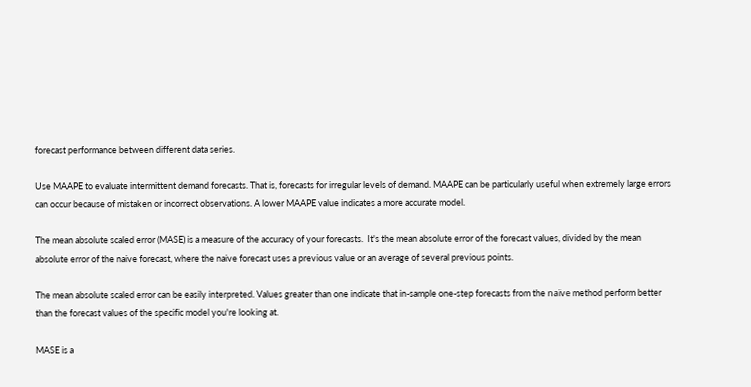forecast performance between different data series.

Use MAAPE to evaluate intermittent demand forecasts. That is, forecasts for irregular levels of demand. MAAPE can be particularly useful when extremely large errors can occur because of mistaken or incorrect observations. A lower MAAPE value indicates a more accurate model.

The mean absolute scaled error (MASE) is a measure of the accuracy of your forecasts.  It's the mean absolute error of the forecast values, divided by the mean absolute error of the naive forecast, where the naive forecast uses a previous value or an average of several previous points.

The mean absolute scaled error can be easily interpreted. Values greater than one indicate that in-sample one-step forecasts from the naïve method perform better than the forecast values of the specific model you're looking at.

MASE is a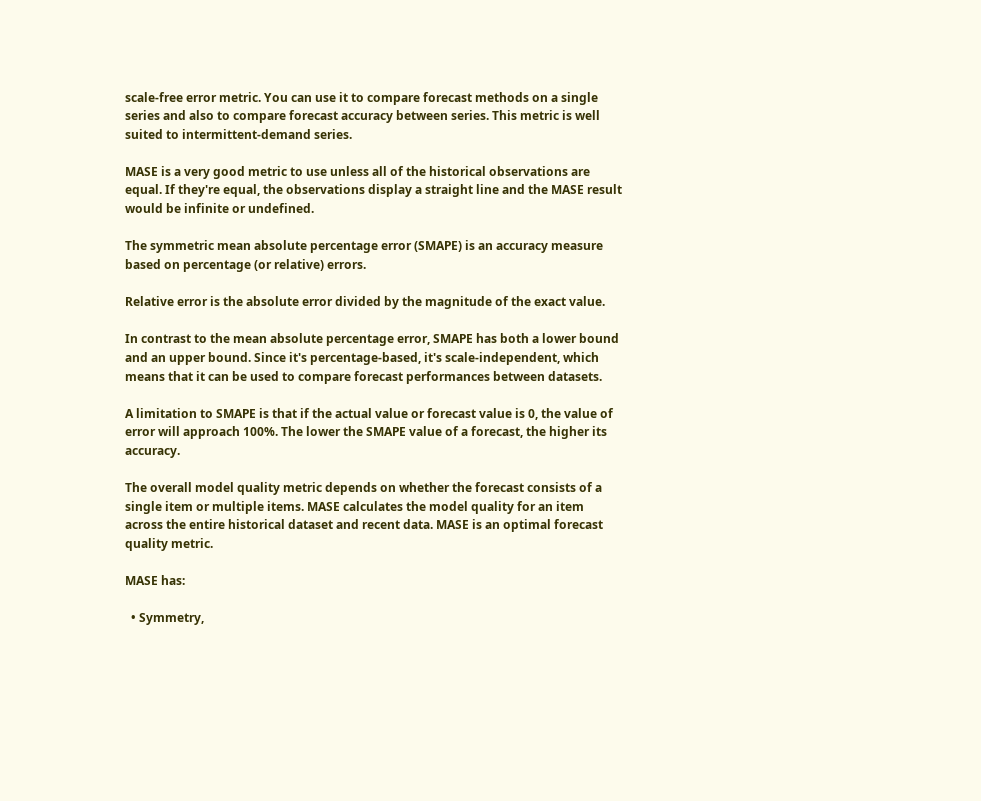scale-free error metric. You can use it to compare forecast methods on a single series and also to compare forecast accuracy between series. This metric is well suited to intermittent-demand series.

MASE is a very good metric to use unless all of the historical observations are equal. If they're equal, the observations display a straight line and the MASE result would be infinite or undefined.

The symmetric mean absolute percentage error (SMAPE) is an accuracy measure based on percentage (or relative) errors.

Relative error is the absolute error divided by the magnitude of the exact value.

In contrast to the mean absolute percentage error, SMAPE has both a lower bound and an upper bound. Since it's percentage-based, it's scale-independent, which means that it can be used to compare forecast performances between datasets.

A limitation to SMAPE is that if the actual value or forecast value is 0, the value of error will approach 100%. The lower the SMAPE value of a forecast, the higher its accuracy.

The overall model quality metric depends on whether the forecast consists of a single item or multiple items. MASE calculates the model quality for an item across the entire historical dataset and recent data. MASE is an optimal forecast quality metric.

MASE has:

  • Symmetry,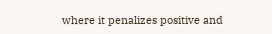where it penalizes positive and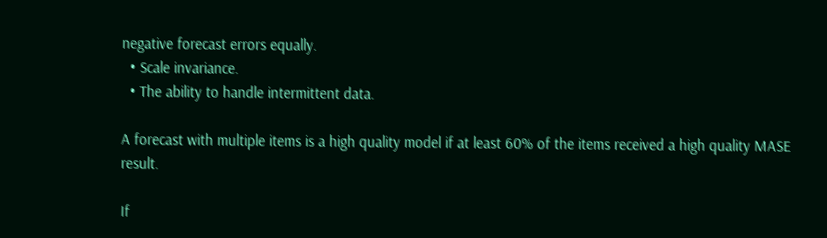negative forecast errors equally.
  • Scale invariance.
  • The ability to handle intermittent data.

A forecast with multiple items is a high quality model if at least 60% of the items received a high quality MASE result.

If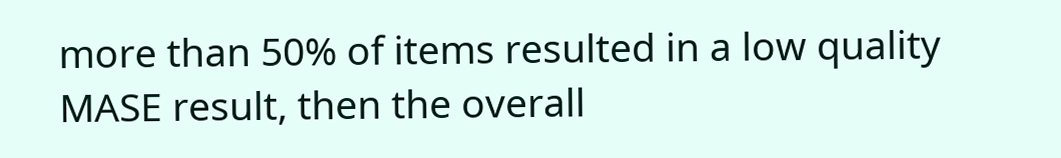more than 50% of items resulted in a low quality MASE result, then the overall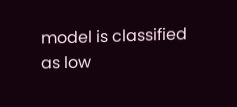model is classified as low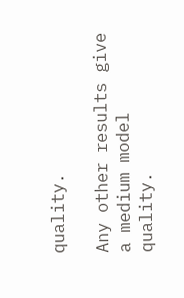quality.

Any other results give a medium model quality.